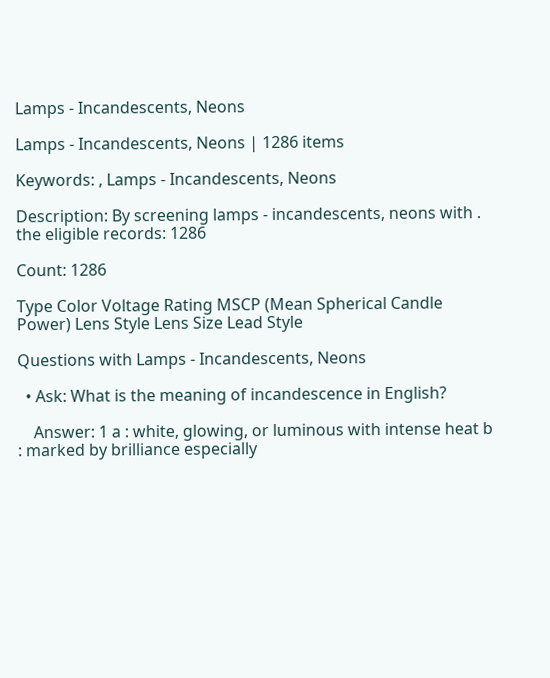Lamps - Incandescents, Neons

Lamps - Incandescents, Neons | 1286 items

Keywords: , Lamps - Incandescents, Neons

Description: By screening lamps - incandescents, neons with . the eligible records: 1286

Count: 1286

Type Color Voltage Rating MSCP (Mean Spherical Candle Power) Lens Style Lens Size Lead Style

Questions with Lamps - Incandescents, Neons

  • Ask: What is the meaning of incandescence in English?

    Answer: 1 a : white, glowing, or luminous with intense heat b : marked by brilliance especially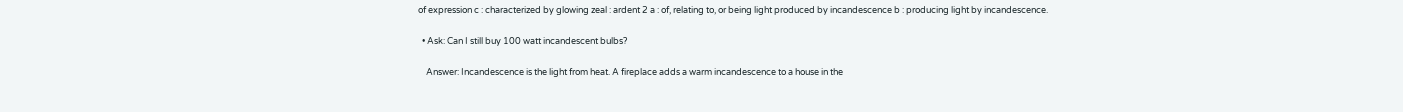of expression c : characterized by glowing zeal : ardent 2 a : of, relating to, or being light produced by incandescence b : producing light by incandescence.

  • Ask: Can I still buy 100 watt incandescent bulbs?

    Answer: Incandescence is the light from heat. A fireplace adds a warm incandescence to a house in the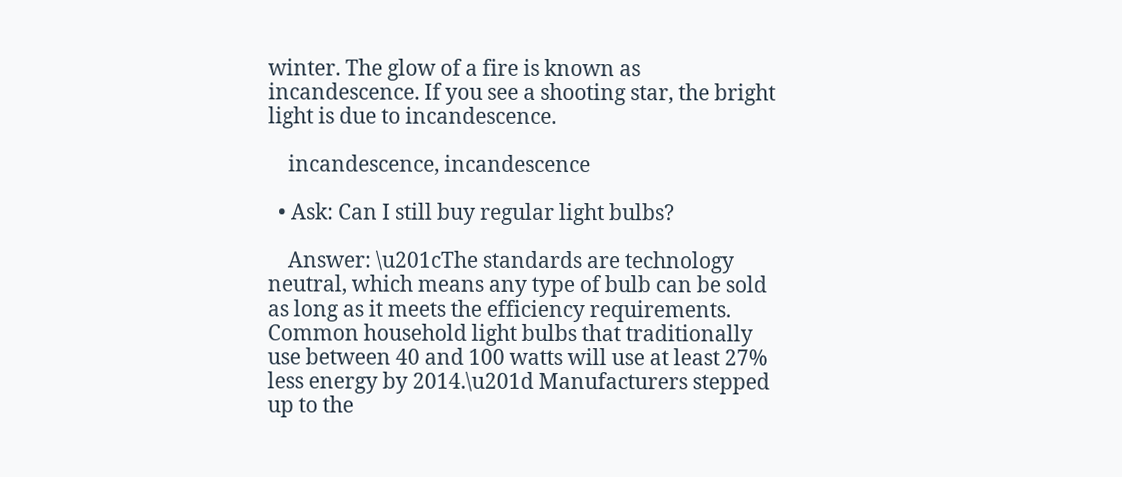winter. The glow of a fire is known as incandescence. If you see a shooting star, the bright light is due to incandescence.

    incandescence, incandescence

  • Ask: Can I still buy regular light bulbs?

    Answer: \u201cThe standards are technology neutral, which means any type of bulb can be sold as long as it meets the efficiency requirements. Common household light bulbs that traditionally use between 40 and 100 watts will use at least 27% less energy by 2014.\u201d Manufacturers stepped up to the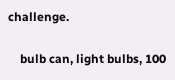challenge.

    bulb can, light bulbs, 100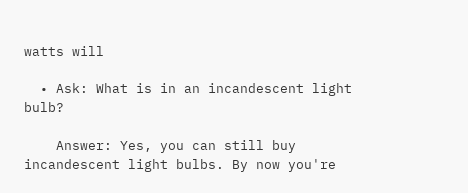watts will

  • Ask: What is in an incandescent light bulb?

    Answer: Yes, you can still buy incandescent light bulbs. By now you're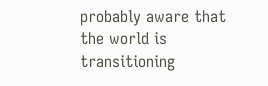probably aware that the world is transitioning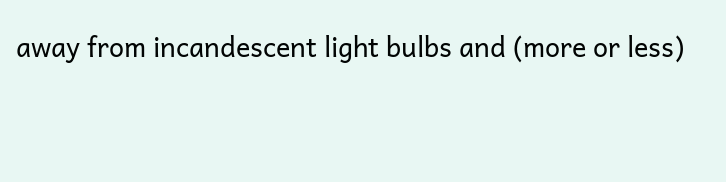away from incandescent light bulbs and (more or less)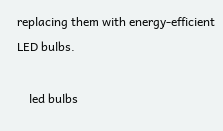replacing them with energy-efficient LED bulbs.

    led bulbs